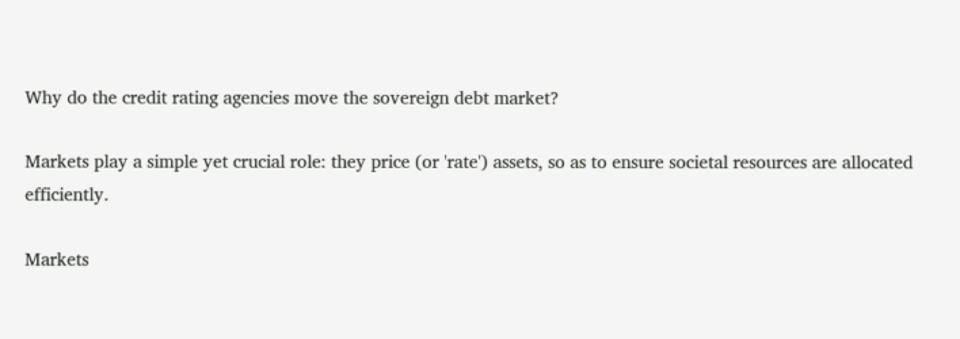Why do the credit rating agencies move the sovereign debt market?

Markets play a simple yet crucial role: they price (or 'rate') assets, so as to ensure societal resources are allocated efficiently.

Markets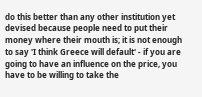do this better than any other institution yet devised because people need to put their money where their mouth is; it is not enough to say 'I think Greece will default' - if you are going to have an influence on the price, you have to be willing to take the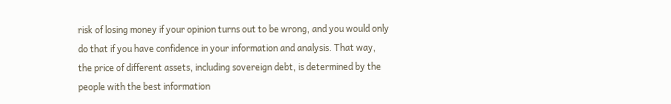risk of losing money if your opinion turns out to be wrong, and you would only do that if you have confidence in your information and analysis. That way, the price of different assets, including sovereign debt, is determined by the people with the best information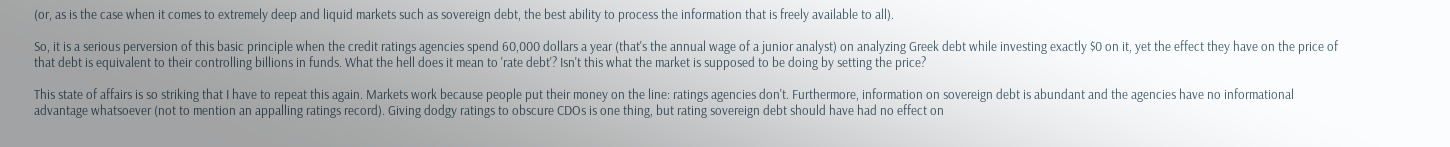(or, as is the case when it comes to extremely deep and liquid markets such as sovereign debt, the best ability to process the information that is freely available to all).

So, it is a serious perversion of this basic principle when the credit ratings agencies spend 60,000 dollars a year (that's the annual wage of a junior analyst) on analyzing Greek debt while investing exactly $0 on it, yet the effect they have on the price of that debt is equivalent to their controlling billions in funds. What the hell does it mean to 'rate debt'? Isn't this what the market is supposed to be doing by setting the price?

This state of affairs is so striking that I have to repeat this again. Markets work because people put their money on the line: ratings agencies don't. Furthermore, information on sovereign debt is abundant and the agencies have no informational advantage whatsoever (not to mention an appalling ratings record). Giving dodgy ratings to obscure CDOs is one thing, but rating sovereign debt should have had no effect on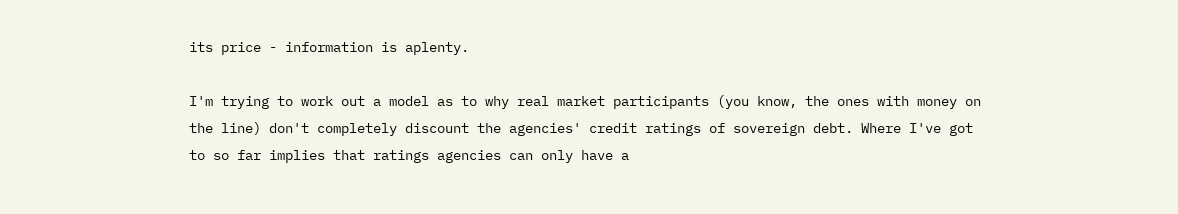its price - information is aplenty.

I'm trying to work out a model as to why real market participants (you know, the ones with money on the line) don't completely discount the agencies' credit ratings of sovereign debt. Where I've got to so far implies that ratings agencies can only have a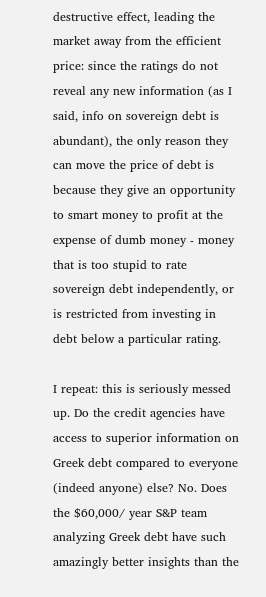destructive effect, leading the market away from the efficient price: since the ratings do not reveal any new information (as I said, info on sovereign debt is abundant), the only reason they can move the price of debt is because they give an opportunity to smart money to profit at the expense of dumb money - money that is too stupid to rate sovereign debt independently, or is restricted from investing in debt below a particular rating.

I repeat: this is seriously messed up. Do the credit agencies have access to superior information on Greek debt compared to everyone (indeed anyone) else? No. Does the $60,000/ year S&P team analyzing Greek debt have such amazingly better insights than the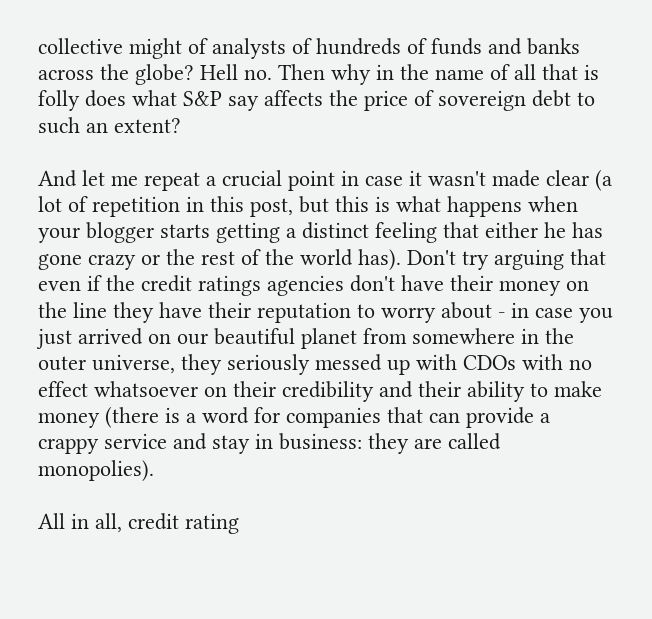collective might of analysts of hundreds of funds and banks across the globe? Hell no. Then why in the name of all that is folly does what S&P say affects the price of sovereign debt to such an extent?

And let me repeat a crucial point in case it wasn't made clear (a lot of repetition in this post, but this is what happens when your blogger starts getting a distinct feeling that either he has gone crazy or the rest of the world has). Don't try arguing that even if the credit ratings agencies don't have their money on the line they have their reputation to worry about - in case you just arrived on our beautiful planet from somewhere in the outer universe, they seriously messed up with CDOs with no effect whatsoever on their credibility and their ability to make money (there is a word for companies that can provide a crappy service and stay in business: they are called monopolies).

All in all, credit rating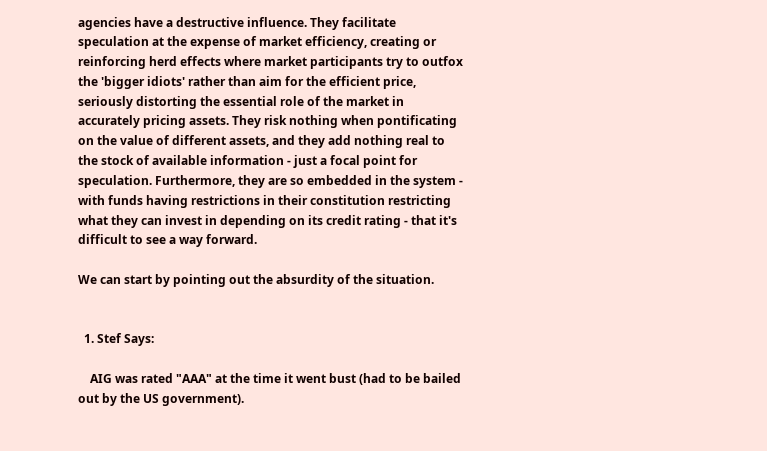agencies have a destructive influence. They facilitate speculation at the expense of market efficiency, creating or reinforcing herd effects where market participants try to outfox the 'bigger idiots' rather than aim for the efficient price, seriously distorting the essential role of the market in accurately pricing assets. They risk nothing when pontificating on the value of different assets, and they add nothing real to the stock of available information - just a focal point for speculation. Furthermore, they are so embedded in the system - with funds having restrictions in their constitution restricting what they can invest in depending on its credit rating - that it's difficult to see a way forward.

We can start by pointing out the absurdity of the situation.


  1. Stef Says:

    AIG was rated "AAA" at the time it went bust (had to be bailed out by the US government).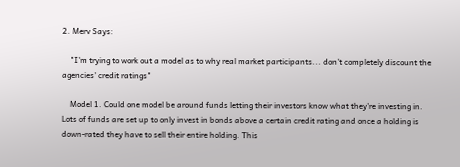2. Merv Says:

    "I'm trying to work out a model as to why real market participants... don't completely discount the agencies' credit ratings"

    Model 1. Could one model be around funds letting their investors know what they're investing in. Lots of funds are set up to only invest in bonds above a certain credit rating and once a holding is down-rated they have to sell their entire holding. This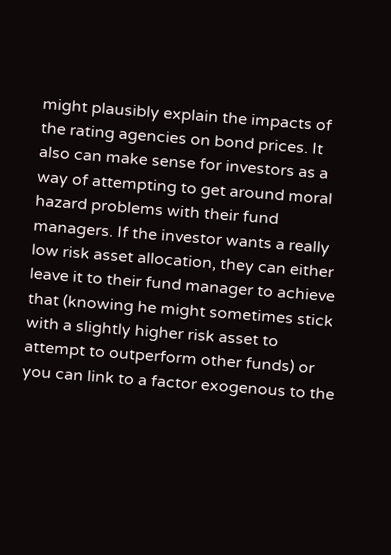might plausibly explain the impacts of the rating agencies on bond prices. It also can make sense for investors as a way of attempting to get around moral hazard problems with their fund managers. If the investor wants a really low risk asset allocation, they can either leave it to their fund manager to achieve that (knowing he might sometimes stick with a slightly higher risk asset to attempt to outperform other funds) or you can link to a factor exogenous to the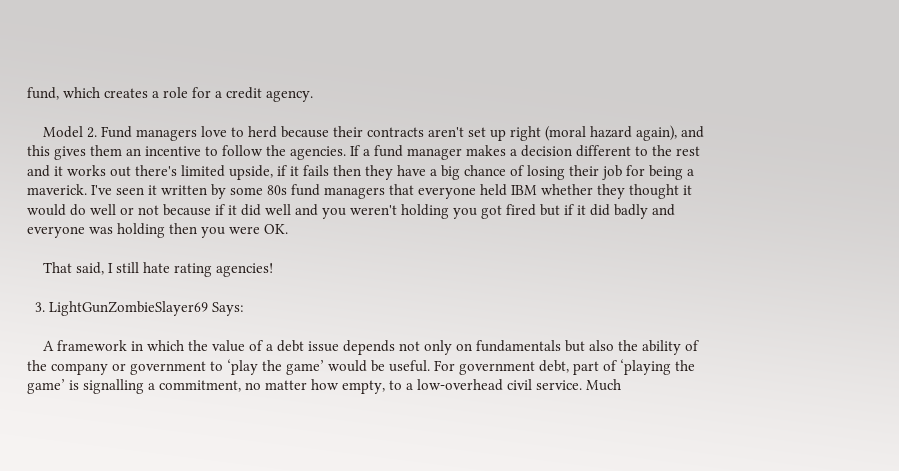fund, which creates a role for a credit agency.

    Model 2. Fund managers love to herd because their contracts aren't set up right (moral hazard again), and this gives them an incentive to follow the agencies. If a fund manager makes a decision different to the rest and it works out there's limited upside, if it fails then they have a big chance of losing their job for being a maverick. I've seen it written by some 80s fund managers that everyone held IBM whether they thought it would do well or not because if it did well and you weren't holding you got fired but if it did badly and everyone was holding then you were OK.

    That said, I still hate rating agencies!

  3. LightGunZombieSlayer69 Says:

    A framework in which the value of a debt issue depends not only on fundamentals but also the ability of the company or government to ‘play the game’ would be useful. For government debt, part of ‘playing the game’ is signalling a commitment, no matter how empty, to a low-overhead civil service. Much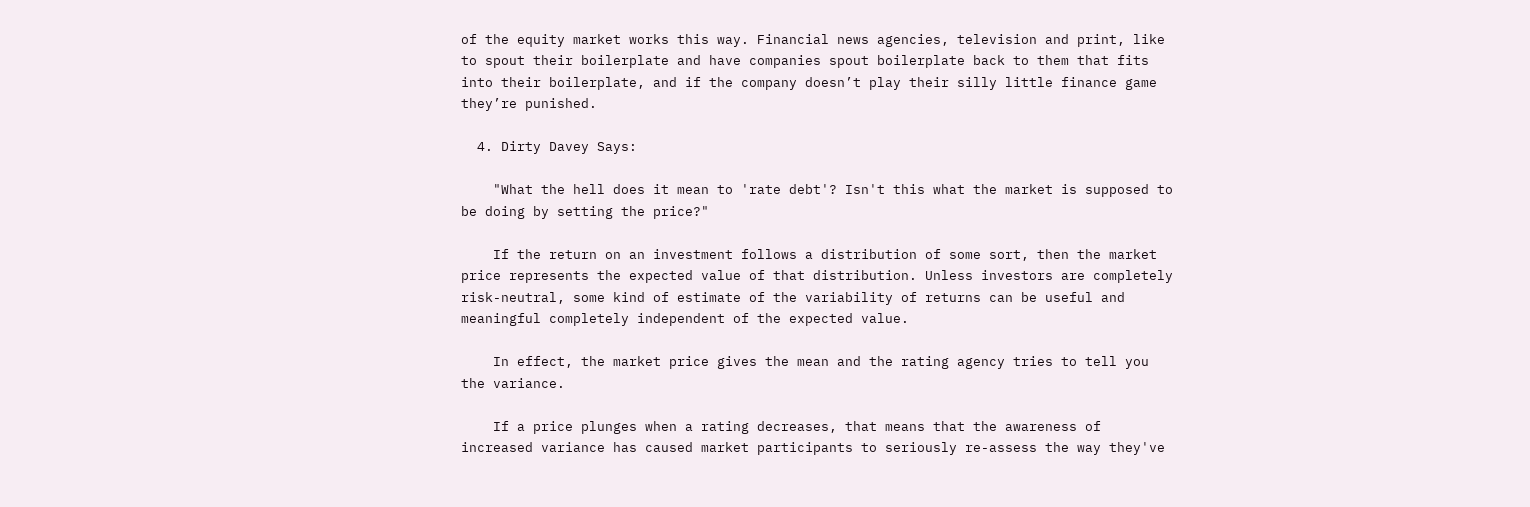of the equity market works this way. Financial news agencies, television and print, like to spout their boilerplate and have companies spout boilerplate back to them that fits into their boilerplate, and if the company doesn’t play their silly little finance game they’re punished.

  4. Dirty Davey Says:

    "What the hell does it mean to 'rate debt'? Isn't this what the market is supposed to be doing by setting the price?"

    If the return on an investment follows a distribution of some sort, then the market price represents the expected value of that distribution. Unless investors are completely risk-neutral, some kind of estimate of the variability of returns can be useful and meaningful completely independent of the expected value.

    In effect, the market price gives the mean and the rating agency tries to tell you the variance.

    If a price plunges when a rating decreases, that means that the awareness of increased variance has caused market participants to seriously re-assess the way they've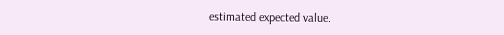estimated expected value.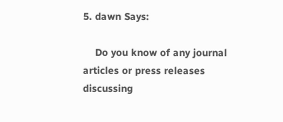5. dawn Says:

    Do you know of any journal articles or press releases discussing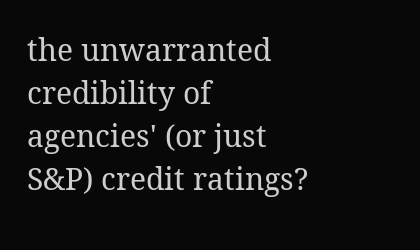the unwarranted credibility of agencies' (or just S&P) credit ratings?